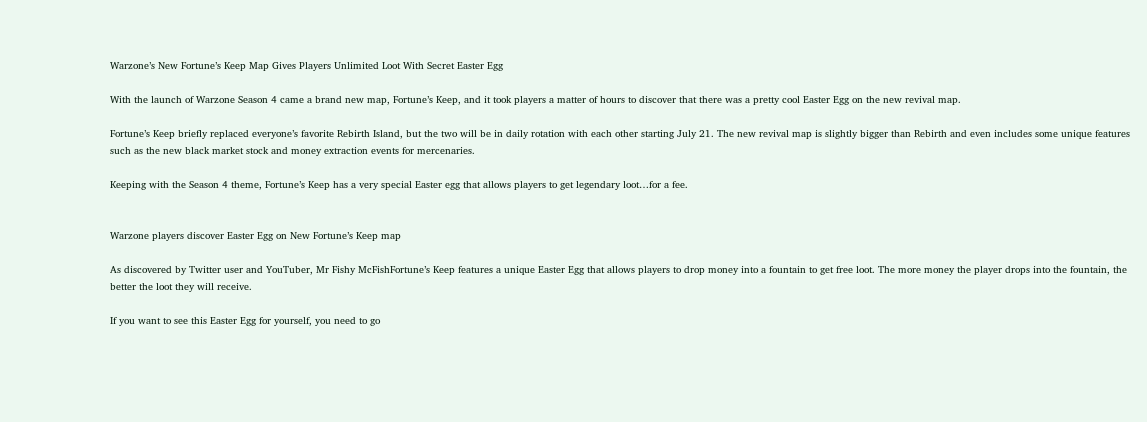Warzone’s New Fortune’s Keep Map Gives Players Unlimited Loot With Secret Easter Egg

With the launch of Warzone Season 4 came a brand new map, Fortune’s Keep, and it took players a matter of hours to discover that there was a pretty cool Easter Egg on the new revival map.

Fortune’s Keep briefly replaced everyone’s favorite Rebirth Island, but the two will be in daily rotation with each other starting July 21. The new revival map is slightly bigger than Rebirth and even includes some unique features such as the new black market stock and money extraction events for mercenaries.

Keeping with the Season 4 theme, Fortune’s Keep has a very special Easter egg that allows players to get legendary loot…for a fee.


Warzone players discover Easter Egg on New Fortune’s Keep map

As discovered by Twitter user and YouTuber, Mr Fishy McFishFortune’s Keep features a unique Easter Egg that allows players to drop money into a fountain to get free loot. The more money the player drops into the fountain, the better the loot they will receive.

If you want to see this Easter Egg for yourself, you need to go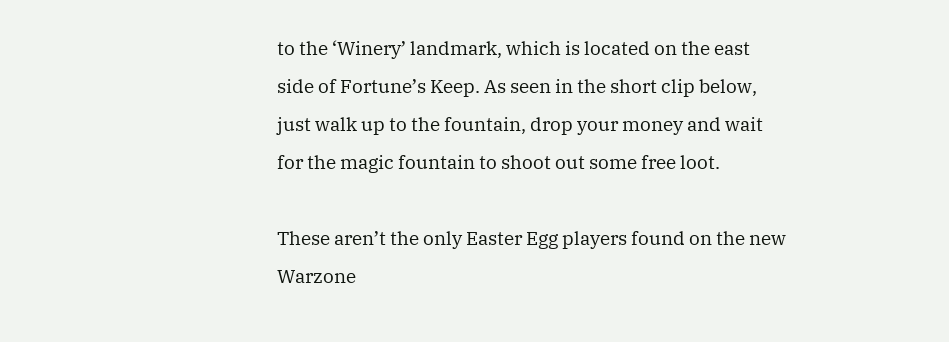to the ‘Winery’ landmark, which is located on the east side of Fortune’s Keep. As seen in the short clip below, just walk up to the fountain, drop your money and wait for the magic fountain to shoot out some free loot.

These aren’t the only Easter Egg players found on the new Warzone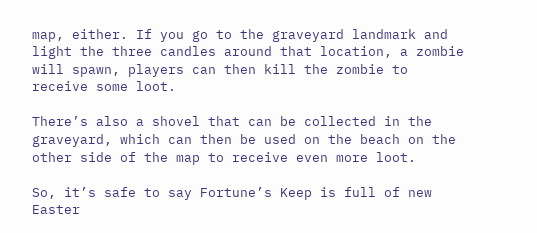map, either. If you go to the graveyard landmark and light the three candles around that location, a zombie will spawn, players can then kill the zombie to receive some loot.

There’s also a shovel that can be collected in the graveyard, which can then be used on the beach on the other side of the map to receive even more loot.

So, it’s safe to say Fortune’s Keep is full of new Easter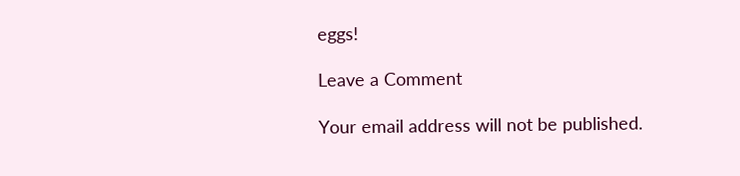eggs!

Leave a Comment

Your email address will not be published.